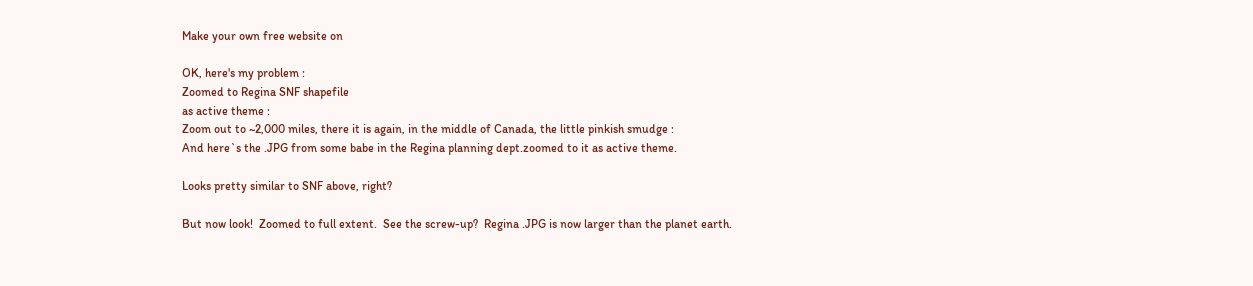Make your own free website on

OK, here's my problem :
Zoomed to Regina SNF shapefile
as active theme :
Zoom out to ~2,000 miles, there it is again, in the middle of Canada, the little pinkish smudge :
And here`s the .JPG from some babe in the Regina planning dept.zoomed to it as active theme.

Looks pretty similar to SNF above, right?

But now look!  Zoomed to full extent.  See the screw-up?  Regina .JPG is now larger than the planet earth.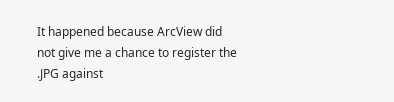It happened because ArcView did not give me a chance to register the .JPG against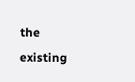the existing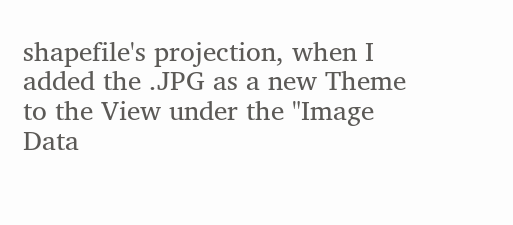shapefile's projection, when I added the .JPG as a new Theme to the View under the "Image Data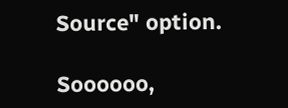Source" option.

Soooooo,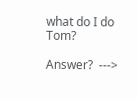what do I do Tom?

Answer?  --->